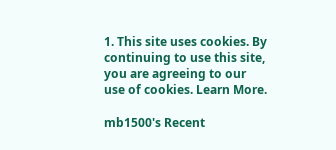1. This site uses cookies. By continuing to use this site, you are agreeing to our use of cookies. Learn More.

mb1500's Recent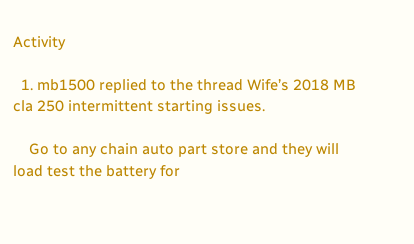Activity

  1. mb1500 replied to the thread Wife’s 2018 MB cla 250 intermittent starting issues.

    Go to any chain auto part store and they will load test the battery for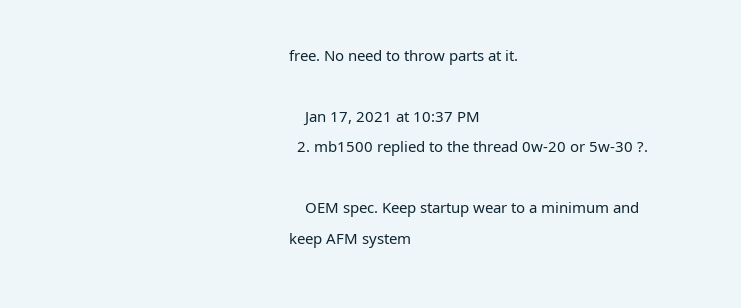free. No need to throw parts at it.

    Jan 17, 2021 at 10:37 PM
  2. mb1500 replied to the thread 0w-20 or 5w-30 ?.

    OEM spec. Keep startup wear to a minimum and keep AFM system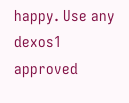happy. Use any dexos1 approved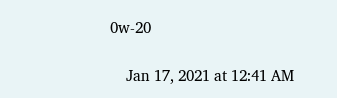0w-20

    Jan 17, 2021 at 12:41 AM